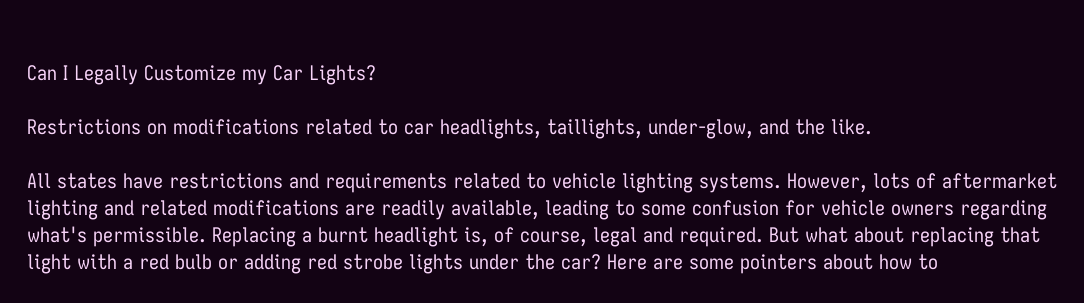Can I Legally Customize my Car Lights?

Restrictions on modifications related to car headlights, taillights, under-glow, and the like.

All states have restrictions and requirements related to vehicle lighting systems. However, lots of aftermarket lighting and related modifications are readily available, leading to some confusion for vehicle owners regarding what's permissible. Replacing a burnt headlight is, of course, legal and required. But what about replacing that light with a red bulb or adding red strobe lights under the car? Here are some pointers about how to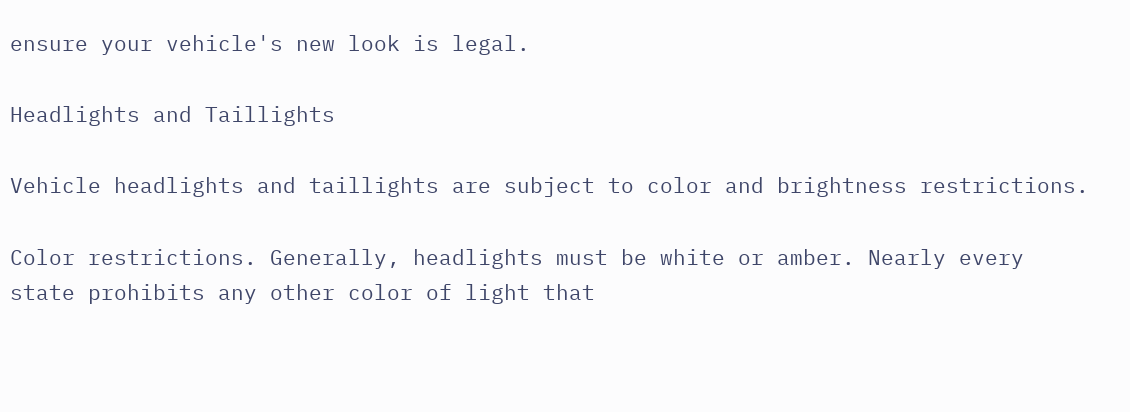ensure your vehicle's new look is legal.

Headlights and Taillights

Vehicle headlights and taillights are subject to color and brightness restrictions.

Color restrictions. Generally, headlights must be white or amber. Nearly every state prohibits any other color of light that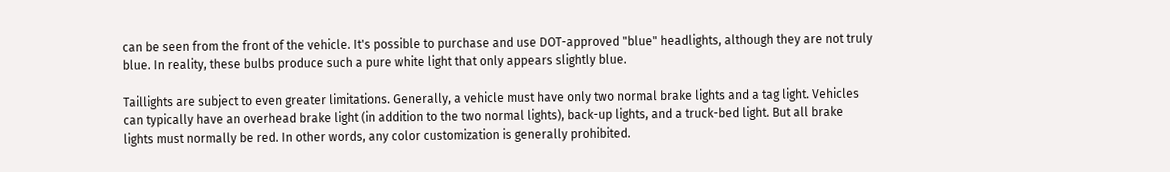can be seen from the front of the vehicle. It's possible to purchase and use DOT-approved "blue" headlights, although they are not truly blue. In reality, these bulbs produce such a pure white light that only appears slightly blue.

Taillights are subject to even greater limitations. Generally, a vehicle must have only two normal brake lights and a tag light. Vehicles can typically have an overhead brake light (in addition to the two normal lights), back-up lights, and a truck-bed light. But all brake lights must normally be red. In other words, any color customization is generally prohibited.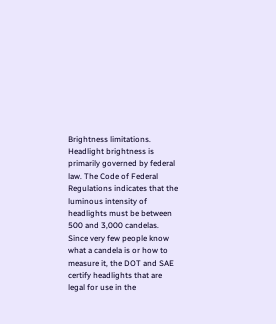Brightness limitations. Headlight brightness is primarily governed by federal law. The Code of Federal Regulations indicates that the luminous intensity of headlights must be between 500 and 3,000 candelas. Since very few people know what a candela is or how to measure it, the DOT and SAE certify headlights that are legal for use in the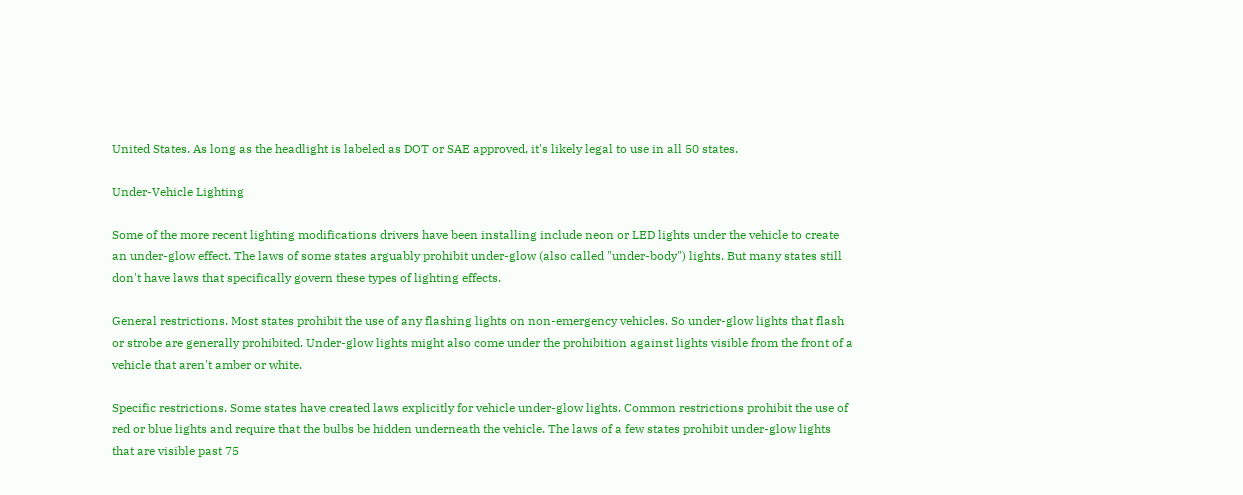United States. As long as the headlight is labeled as DOT or SAE approved, it's likely legal to use in all 50 states.

Under-Vehicle Lighting

Some of the more recent lighting modifications drivers have been installing include neon or LED lights under the vehicle to create an under-glow effect. The laws of some states arguably prohibit under-glow (also called "under-body") lights. But many states still don't have laws that specifically govern these types of lighting effects.

General restrictions. Most states prohibit the use of any flashing lights on non-emergency vehicles. So under-glow lights that flash or strobe are generally prohibited. Under-glow lights might also come under the prohibition against lights visible from the front of a vehicle that aren't amber or white.

Specific restrictions. Some states have created laws explicitly for vehicle under-glow lights. Common restrictions prohibit the use of red or blue lights and require that the bulbs be hidden underneath the vehicle. The laws of a few states prohibit under-glow lights that are visible past 75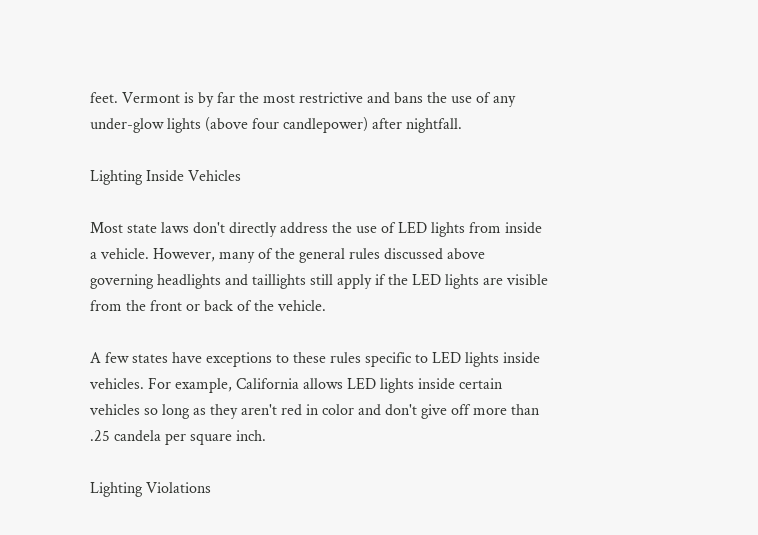feet. Vermont is by far the most restrictive and bans the use of any under-glow lights (above four candlepower) after nightfall.

Lighting Inside Vehicles

Most state laws don't directly address the use of LED lights from inside a vehicle. However, many of the general rules discussed above governing headlights and taillights still apply if the LED lights are visible from the front or back of the vehicle.

A few states have exceptions to these rules specific to LED lights inside vehicles. For example, California allows LED lights inside certain vehicles so long as they aren't red in color and don't give off more than .25 candela per square inch.

Lighting Violations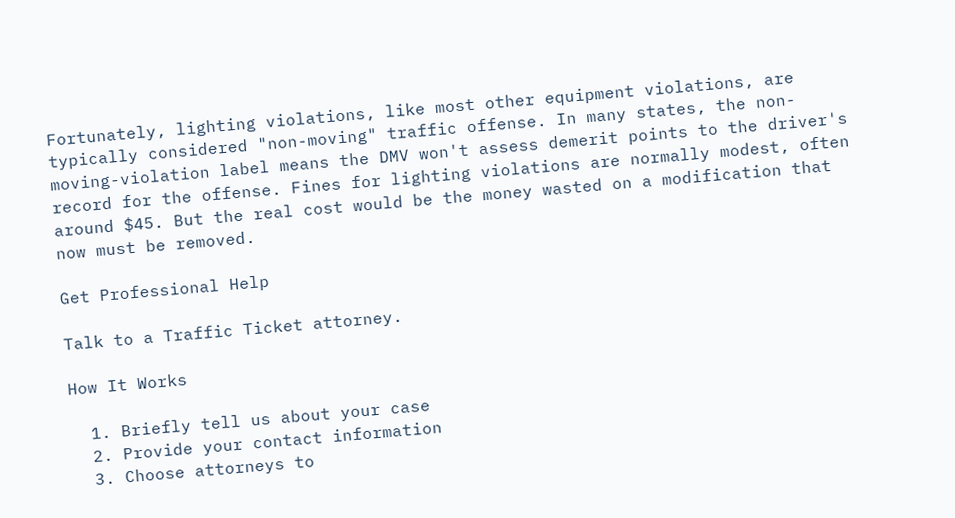Fortunately, lighting violations, like most other equipment violations, are typically considered "non-moving" traffic offense. In many states, the non-moving-violation label means the DMV won't assess demerit points to the driver's record for the offense. Fines for lighting violations are normally modest, often around $45. But the real cost would be the money wasted on a modification that now must be removed.

Get Professional Help

Talk to a Traffic Ticket attorney.

How It Works

  1. Briefly tell us about your case
  2. Provide your contact information
  3. Choose attorneys to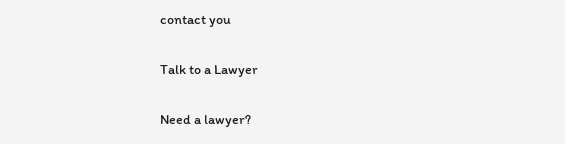contact you

Talk to a Lawyer

Need a lawyer?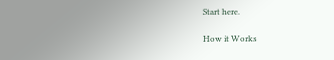Start here.

How it Works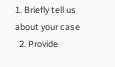1. Briefly tell us about your case
  2. Provide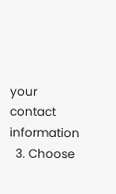your contact information
  3. Choose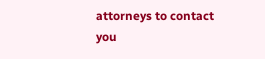attorneys to contact you